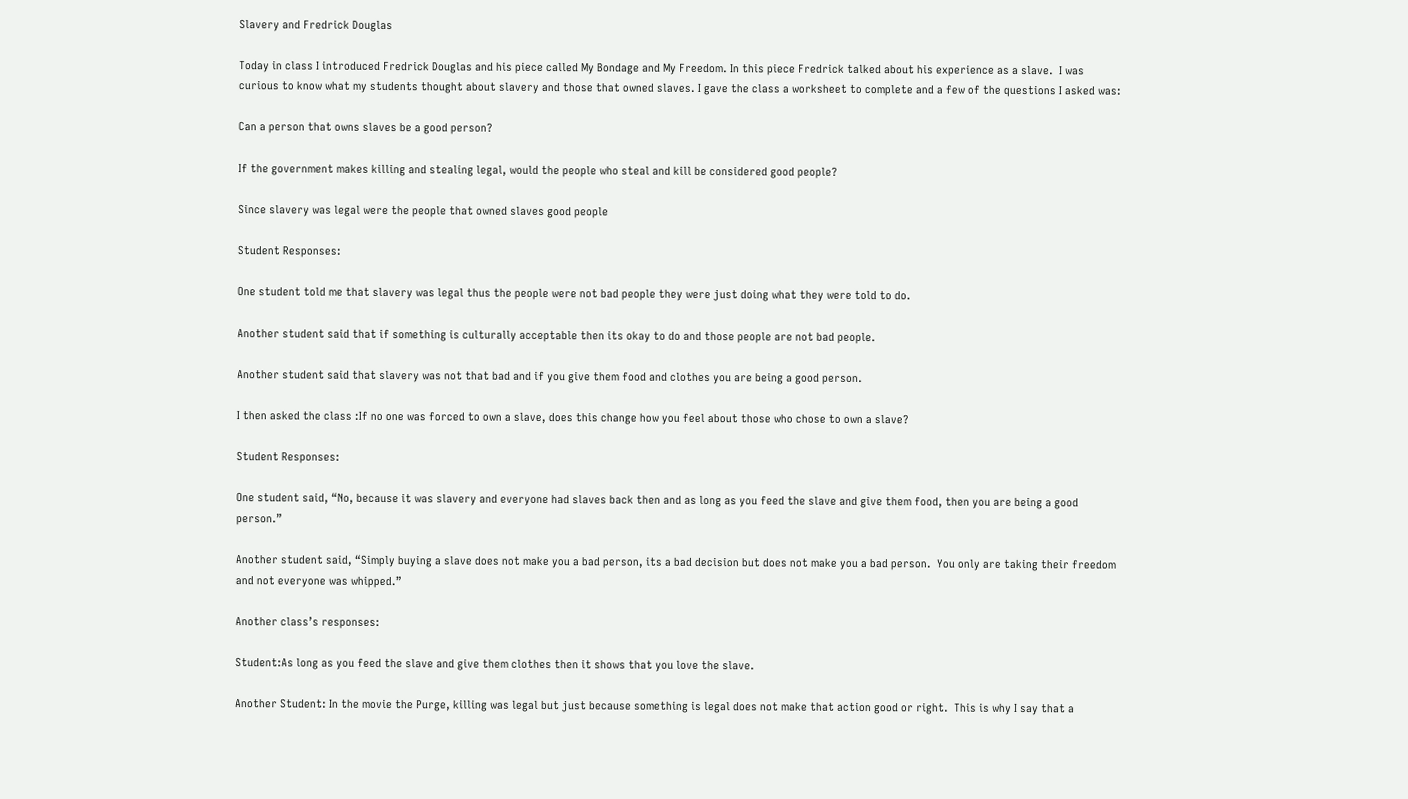Slavery and Fredrick Douglas

Today in class I introduced Fredrick Douglas and his piece called My Bondage and My Freedom. In this piece Fredrick talked about his experience as a slave.  I was curious to know what my students thought about slavery and those that owned slaves. I gave the class a worksheet to complete and a few of the questions I asked was:

Can a person that owns slaves be a good person?

If the government makes killing and stealing legal, would the people who steal and kill be considered good people?

Since slavery was legal were the people that owned slaves good people

Student Responses:

One student told me that slavery was legal thus the people were not bad people they were just doing what they were told to do.

Another student said that if something is culturally acceptable then its okay to do and those people are not bad people.

Another student said that slavery was not that bad and if you give them food and clothes you are being a good person.

I then asked the class :If no one was forced to own a slave, does this change how you feel about those who chose to own a slave?

Student Responses:

One student said, “No, because it was slavery and everyone had slaves back then and as long as you feed the slave and give them food, then you are being a good person.”

Another student said, “Simply buying a slave does not make you a bad person, its a bad decision but does not make you a bad person.  You only are taking their freedom and not everyone was whipped.”

Another class’s responses:

Student:As long as you feed the slave and give them clothes then it shows that you love the slave.

Another Student: In the movie the Purge, killing was legal but just because something is legal does not make that action good or right.  This is why I say that a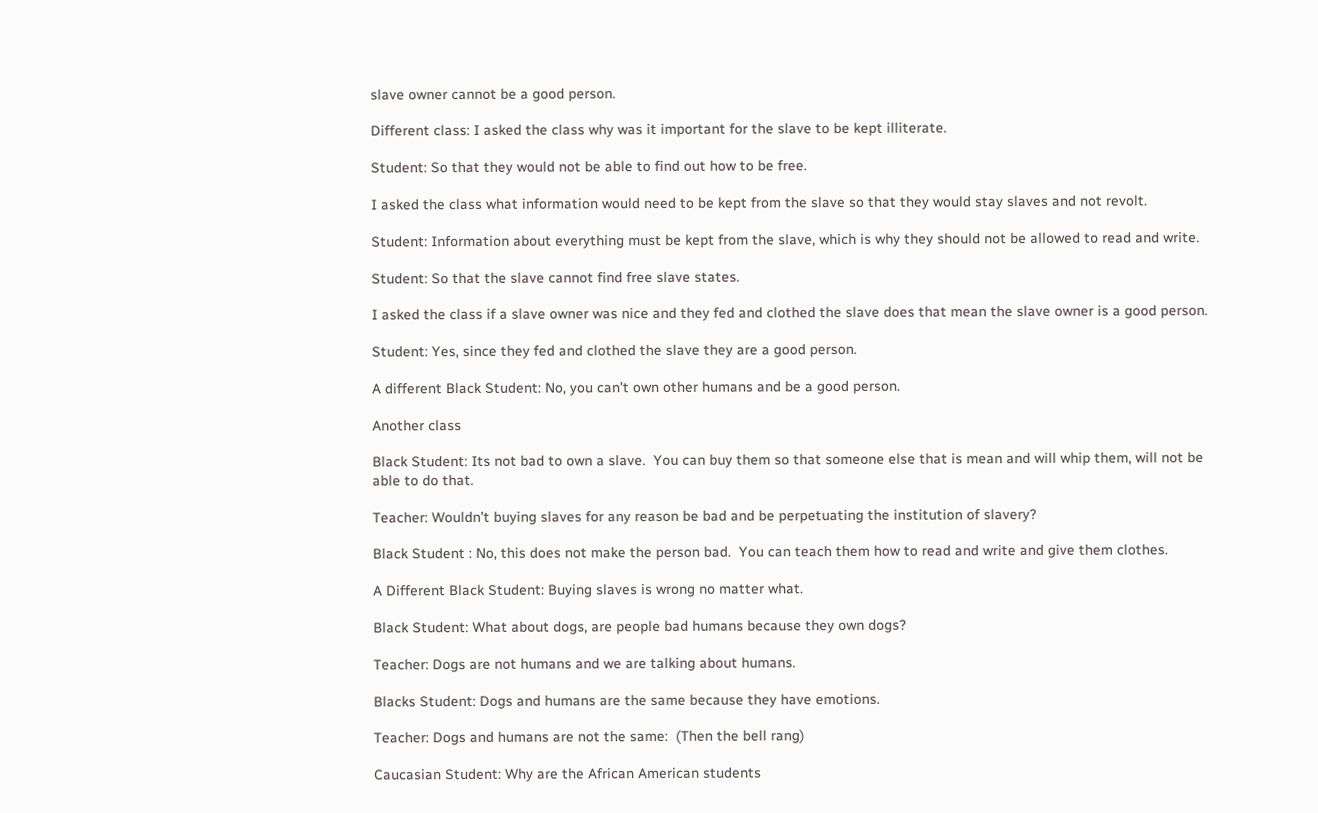slave owner cannot be a good person.

Different class: I asked the class why was it important for the slave to be kept illiterate.

Student: So that they would not be able to find out how to be free.

I asked the class what information would need to be kept from the slave so that they would stay slaves and not revolt.

Student: Information about everything must be kept from the slave, which is why they should not be allowed to read and write.

Student: So that the slave cannot find free slave states.

I asked the class if a slave owner was nice and they fed and clothed the slave does that mean the slave owner is a good person.

Student: Yes, since they fed and clothed the slave they are a good person.

A different Black Student: No, you can’t own other humans and be a good person.

Another class

Black Student: Its not bad to own a slave.  You can buy them so that someone else that is mean and will whip them, will not be able to do that.

Teacher: Wouldn’t buying slaves for any reason be bad and be perpetuating the institution of slavery?

Black Student : No, this does not make the person bad.  You can teach them how to read and write and give them clothes.

A Different Black Student: Buying slaves is wrong no matter what.

Black Student: What about dogs, are people bad humans because they own dogs?

Teacher: Dogs are not humans and we are talking about humans.

Blacks Student: Dogs and humans are the same because they have emotions.

Teacher: Dogs and humans are not the same:  (Then the bell rang)

Caucasian Student: Why are the African American students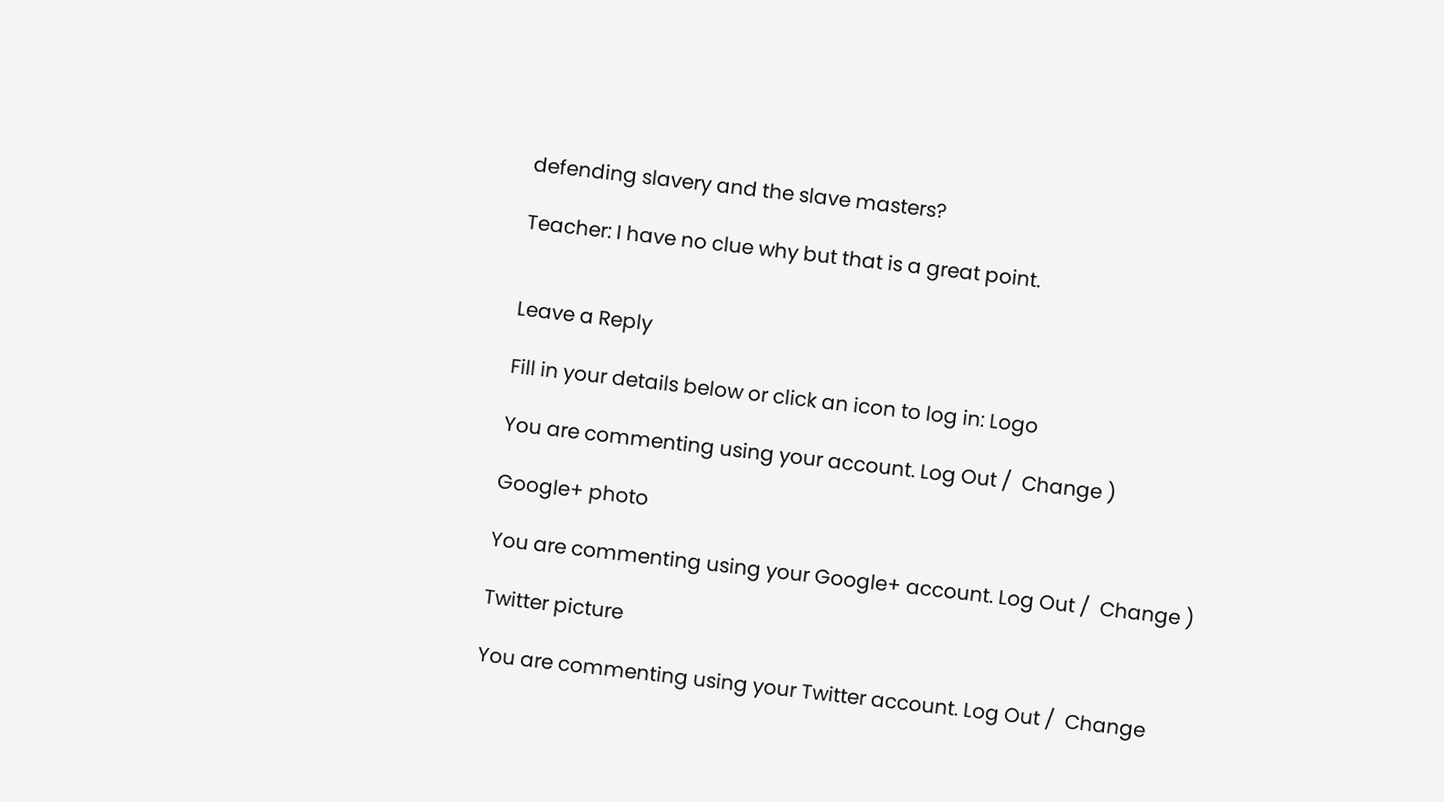defending slavery and the slave masters?

Teacher: I have no clue why but that is a great point.


Leave a Reply

Fill in your details below or click an icon to log in: Logo

You are commenting using your account. Log Out /  Change )

Google+ photo

You are commenting using your Google+ account. Log Out /  Change )

Twitter picture

You are commenting using your Twitter account. Log Out /  Change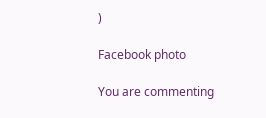)

Facebook photo

You are commenting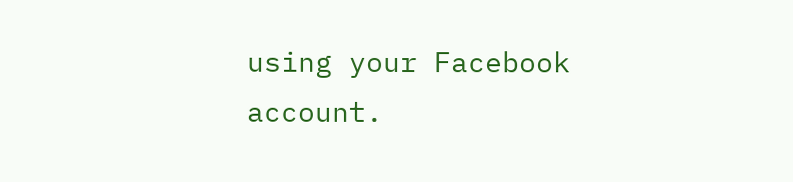using your Facebook account.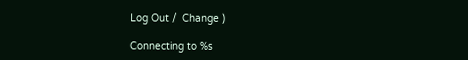Log Out /  Change )

Connecting to %s